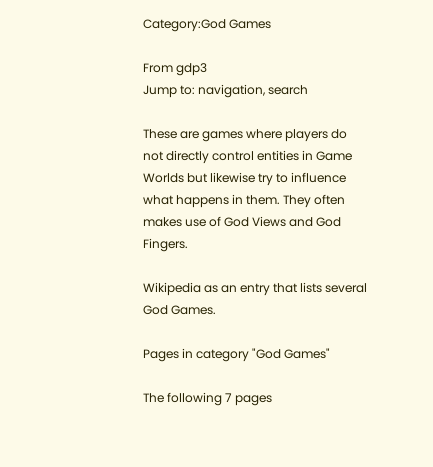Category:God Games

From gdp3
Jump to: navigation, search

These are games where players do not directly control entities in Game Worlds but likewise try to influence what happens in them. They often makes use of God Views and God Fingers.

Wikipedia as an entry that lists several God Games.

Pages in category "God Games"

The following 7 pages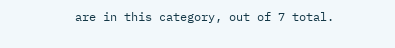are in this category, out of 7 total.